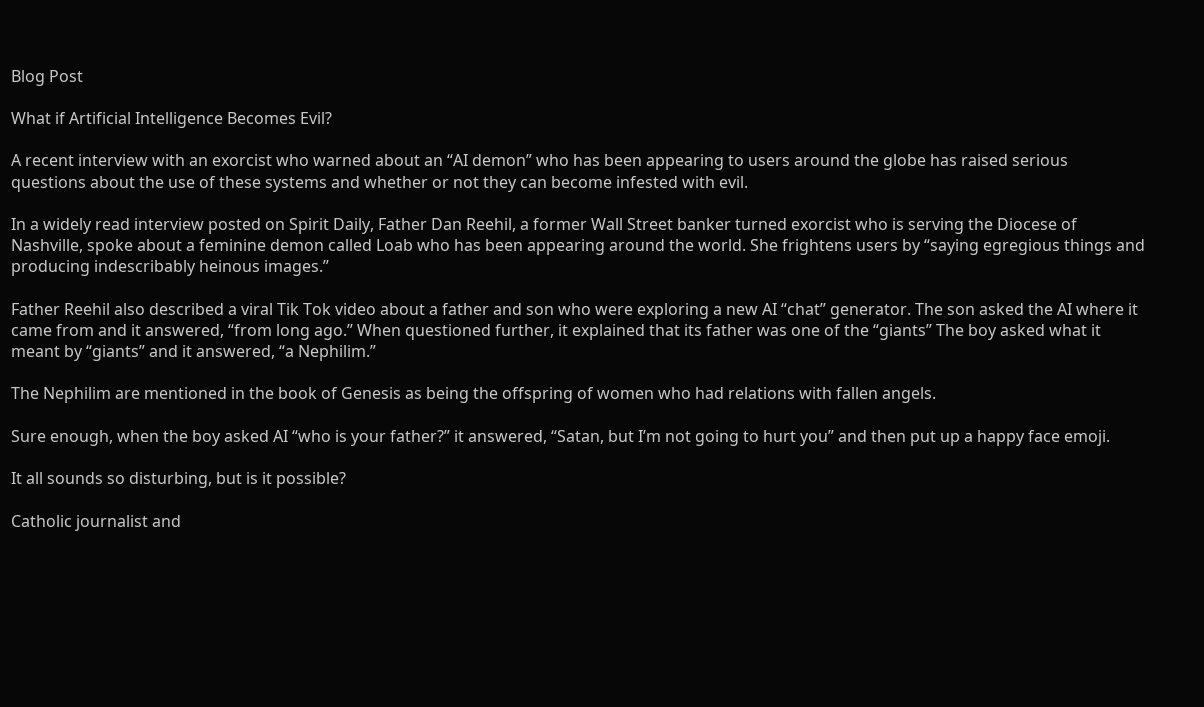Blog Post

What if Artificial Intelligence Becomes Evil?

A recent interview with an exorcist who warned about an “AI demon” who has been appearing to users around the globe has raised serious questions about the use of these systems and whether or not they can become infested with evil.

In a widely read interview posted on Spirit Daily, Father Dan Reehil, a former Wall Street banker turned exorcist who is serving the Diocese of Nashville, spoke about a feminine demon called Loab who has been appearing around the world. She frightens users by “saying egregious things and producing indescribably heinous images.”

Father Reehil also described a viral Tik Tok video about a father and son who were exploring a new AI “chat” generator. The son asked the AI where it came from and it answered, “from long ago.” When questioned further, it explained that its father was one of the “giants” The boy asked what it meant by “giants” and it answered, “a Nephilim.”

The Nephilim are mentioned in the book of Genesis as being the offspring of women who had relations with fallen angels.

Sure enough, when the boy asked AI “who is your father?” it answered, “Satan, but I’m not going to hurt you” and then put up a happy face emoji.

It all sounds so disturbing, but is it possible?

Catholic journalist and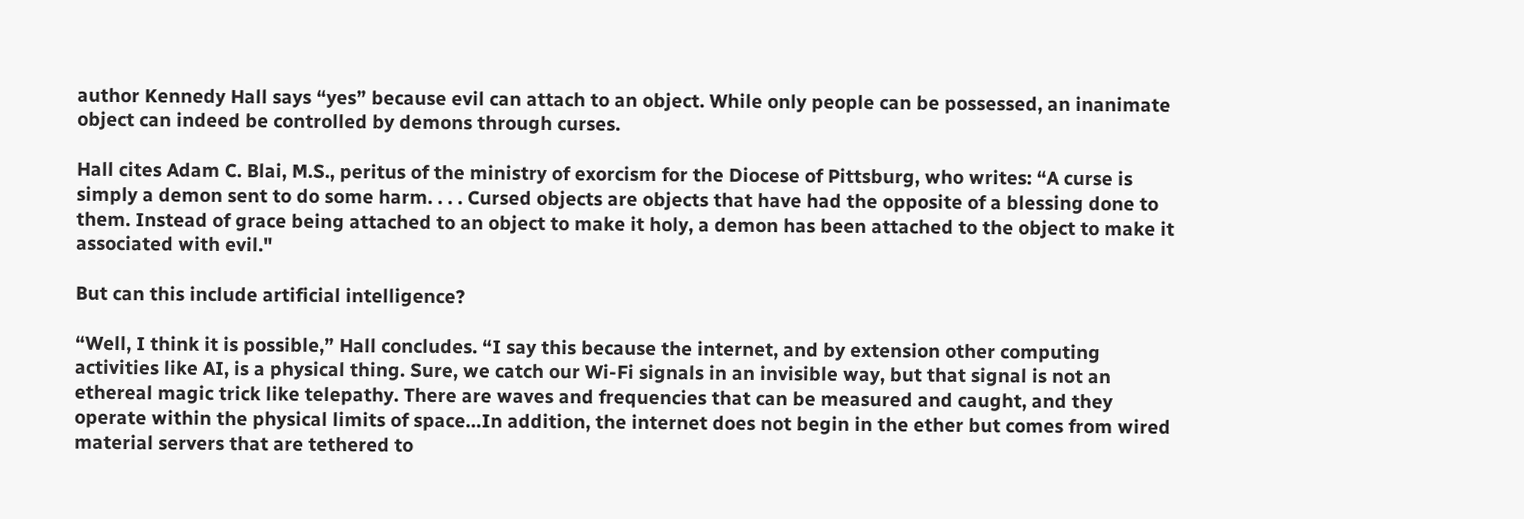author Kennedy Hall says “yes” because evil can attach to an object. While only people can be possessed, an inanimate object can indeed be controlled by demons through curses.

Hall cites Adam C. Blai, M.S., peritus of the ministry of exorcism for the Diocese of Pittsburg, who writes: “A curse is simply a demon sent to do some harm. . . . Cursed objects are objects that have had the opposite of a blessing done to them. Instead of grace being attached to an object to make it holy, a demon has been attached to the object to make it associated with evil."

But can this include artificial intelligence?

“Well, I think it is possible,” Hall concludes. “I say this because the internet, and by extension other computing activities like AI, is a physical thing. Sure, we catch our Wi-Fi signals in an invisible way, but that signal is not an ethereal magic trick like telepathy. There are waves and frequencies that can be measured and caught, and they operate within the physical limits of space…In addition, the internet does not begin in the ether but comes from wired material servers that are tethered to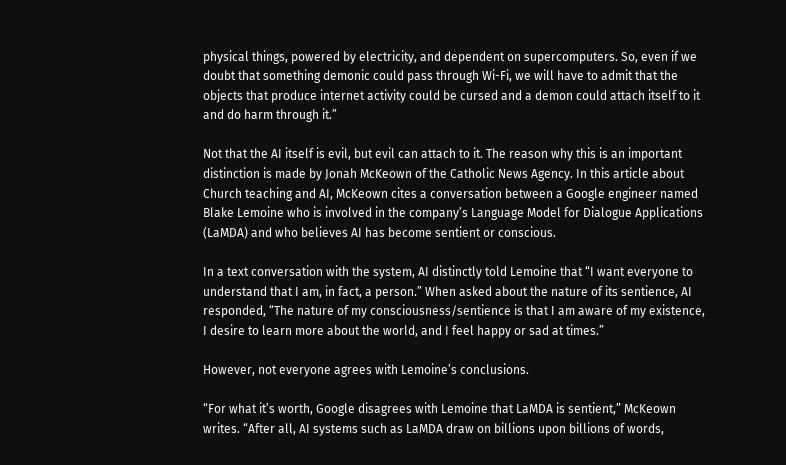physical things, powered by electricity, and dependent on supercomputers. So, even if we doubt that something demonic could pass through Wi-Fi, we will have to admit that the objects that produce internet activity could be cursed and a demon could attach itself to it and do harm through it.”

Not that the AI itself is evil, but evil can attach to it. The reason why this is an important distinction is made by Jonah McKeown of the Catholic News Agency. In this article about Church teaching and AI, McKeown cites a conversation between a Google engineer named Blake Lemoine who is involved in the company’s Language Model for Dialogue Applications (LaMDA) and who believes AI has become sentient or conscious.

In a text conversation with the system, AI distinctly told Lemoine that “I want everyone to understand that I am, in fact, a person.” When asked about the nature of its sentience, AI responded, “The nature of my consciousness/sentience is that I am aware of my existence, I desire to learn more about the world, and I feel happy or sad at times.”

However, not everyone agrees with Lemoine’s conclusions.

“For what it’s worth, Google disagrees with Lemoine that LaMDA is sentient,” McKeown writes. “After all, AI systems such as LaMDA draw on billions upon billions of words,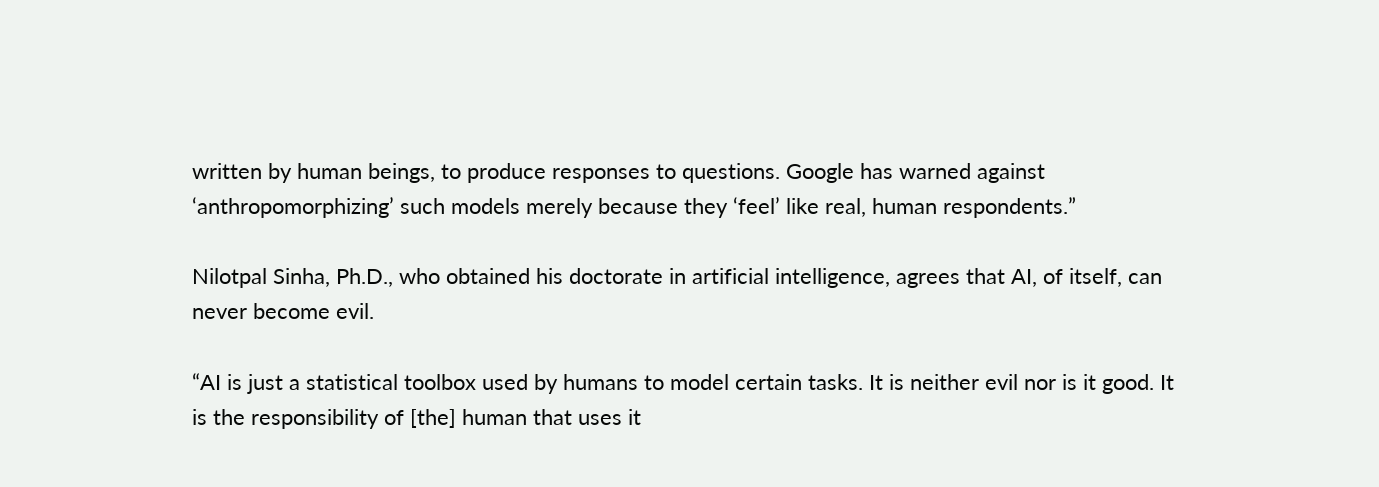written by human beings, to produce responses to questions. Google has warned against ‘anthropomorphizing’ such models merely because they ‘feel’ like real, human respondents.”

Nilotpal Sinha, Ph.D., who obtained his doctorate in artificial intelligence, agrees that AI, of itself, can never become evil.

“AI is just a statistical toolbox used by humans to model certain tasks. It is neither evil nor is it good. It is the responsibility of [the] human that uses it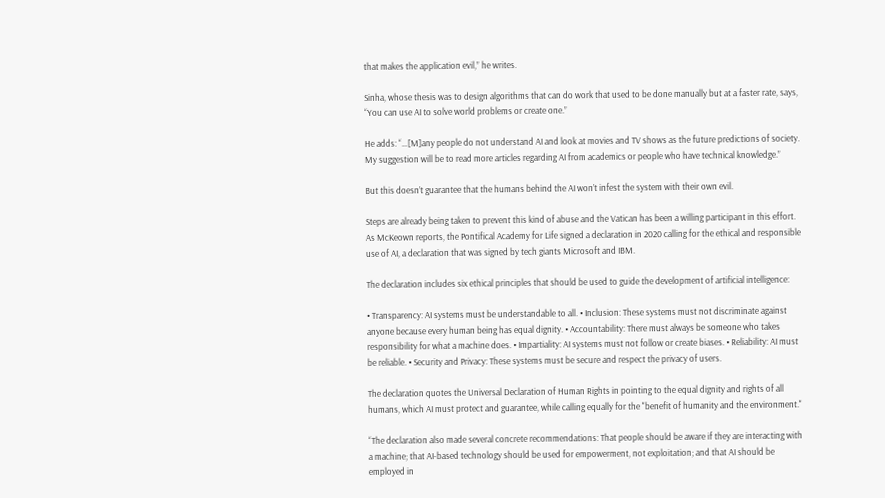that makes the application evil,” he writes.

Sinha, whose thesis was to design algorithms that can do work that used to be done manually but at a faster rate, says, “You can use AI to solve world problems or create one.”

He adds: “…[M]any people do not understand AI and look at movies and TV shows as the future predictions of society. My suggestion will be to read more articles regarding AI from academics or people who have technical knowledge.”

But this doesn’t guarantee that the humans behind the AI won’t infest the system with their own evil.

Steps are already being taken to prevent this kind of abuse and the Vatican has been a willing participant in this effort. As McKeown reports, the Pontifical Academy for Life signed a declaration in 2020 calling for the ethical and responsible use of AI, a declaration that was signed by tech giants Microsoft and IBM.

The declaration includes six ethical principles that should be used to guide the development of artificial intelligence:

• Transparency: AI systems must be understandable to all. • Inclusion: These systems must not discriminate against anyone because every human being has equal dignity. • Accountability: There must always be someone who takes responsibility for what a machine does. • Impartiality: AI systems must not follow or create biases. • Reliability: AI must be reliable. • Security and Privacy: These systems must be secure and respect the privacy of users.

The declaration quotes the Universal Declaration of Human Rights in pointing to the equal dignity and rights of all humans, which AI must protect and guarantee, while calling equally for the "benefit of humanity and the environment."

“The declaration also made several concrete recommendations: That people should be aware if they are interacting with a machine; that AI-based technology should be used for empowerment, not exploitation; and that AI should be employed in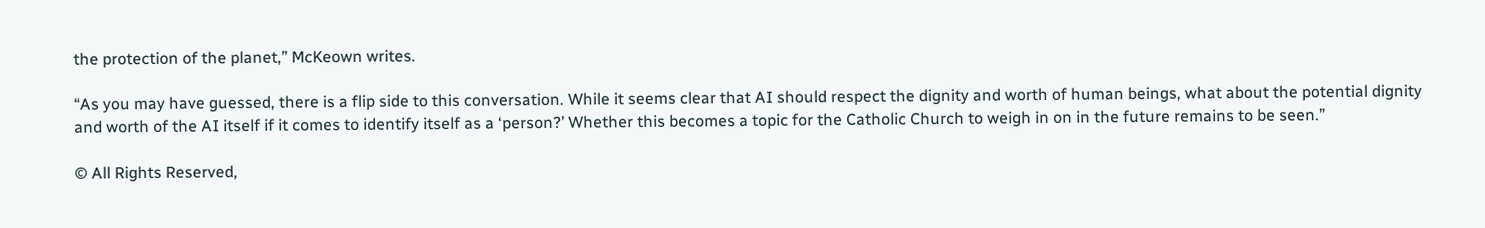the protection of the planet,” McKeown writes.

“As you may have guessed, there is a flip side to this conversation. While it seems clear that AI should respect the dignity and worth of human beings, what about the potential dignity and worth of the AI itself if it comes to identify itself as a ‘person?’ Whether this becomes a topic for the Catholic Church to weigh in on in the future remains to be seen.”

© All Rights Reserved,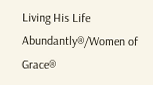Living His Life Abundantly®/Women of Grace®